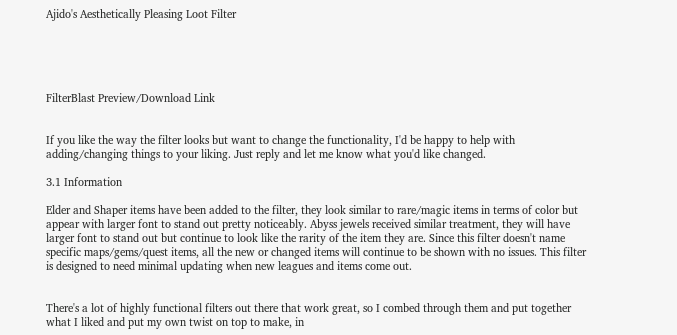Ajido's Aesthetically Pleasing Loot Filter





FilterBlast Preview/Download Link


If you like the way the filter looks but want to change the functionality, I'd be happy to help with adding/changing things to your liking. Just reply and let me know what you'd like changed.

3.1 Information

Elder and Shaper items have been added to the filter, they look similar to rare/magic items in terms of color but appear with larger font to stand out pretty noticeably. Abyss jewels received similar treatment, they will have larger font to stand out but continue to look like the rarity of the item they are. Since this filter doesn't name specific maps/gems/quest items, all the new or changed items will continue to be shown with no issues. This filter is designed to need minimal updating when new leagues and items come out.


There's a lot of highly functional filters out there that work great, so I combed through them and put together what I liked and put my own twist on top to make, in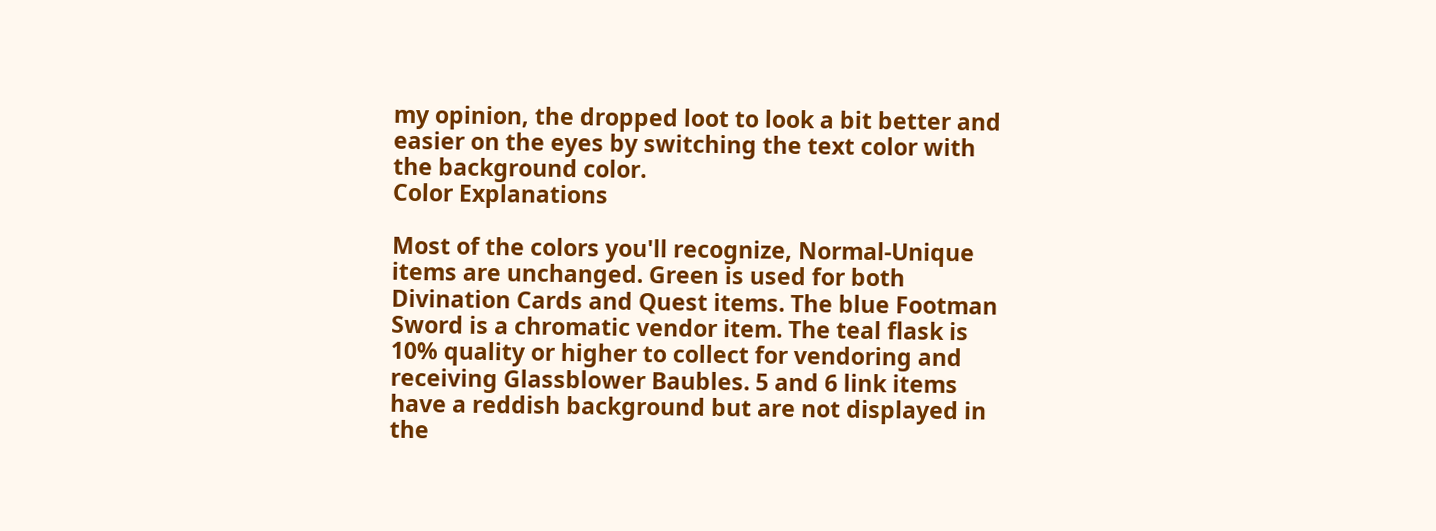my opinion, the dropped loot to look a bit better and easier on the eyes by switching the text color with the background color.
Color Explanations

Most of the colors you'll recognize, Normal-Unique items are unchanged. Green is used for both Divination Cards and Quest items. The blue Footman Sword is a chromatic vendor item. The teal flask is 10% quality or higher to collect for vendoring and receiving Glassblower Baubles. 5 and 6 link items have a reddish background but are not displayed in the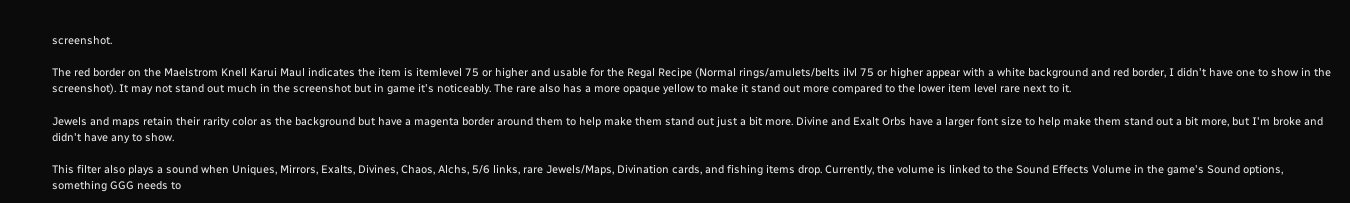screenshot.

The red border on the Maelstrom Knell Karui Maul indicates the item is itemlevel 75 or higher and usable for the Regal Recipe (Normal rings/amulets/belts ilvl 75 or higher appear with a white background and red border, I didn't have one to show in the screenshot). It may not stand out much in the screenshot but in game it's noticeably. The rare also has a more opaque yellow to make it stand out more compared to the lower item level rare next to it.

Jewels and maps retain their rarity color as the background but have a magenta border around them to help make them stand out just a bit more. Divine and Exalt Orbs have a larger font size to help make them stand out a bit more, but I'm broke and didn't have any to show.

This filter also plays a sound when Uniques, Mirrors, Exalts, Divines, Chaos, Alchs, 5/6 links, rare Jewels/Maps, Divination cards, and fishing items drop. Currently, the volume is linked to the Sound Effects Volume in the game's Sound options, something GGG needs to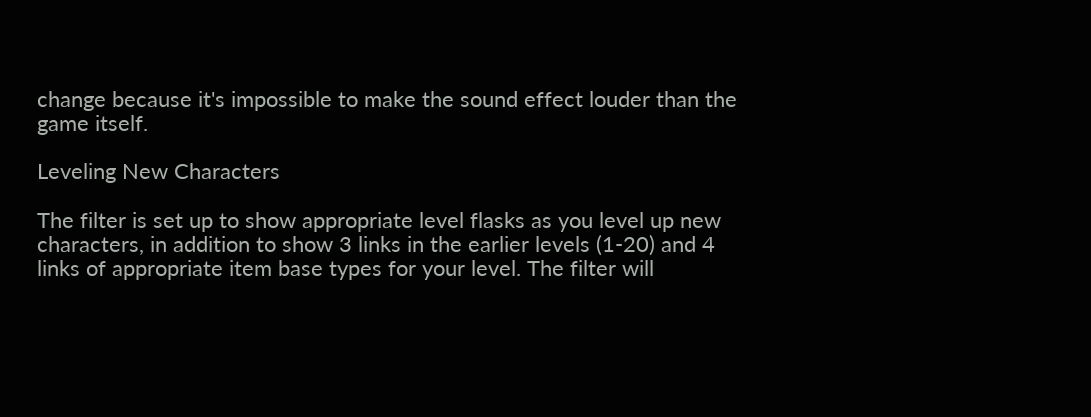change because it's impossible to make the sound effect louder than the game itself.

Leveling New Characters

The filter is set up to show appropriate level flasks as you level up new characters, in addition to show 3 links in the earlier levels (1-20) and 4 links of appropriate item base types for your level. The filter will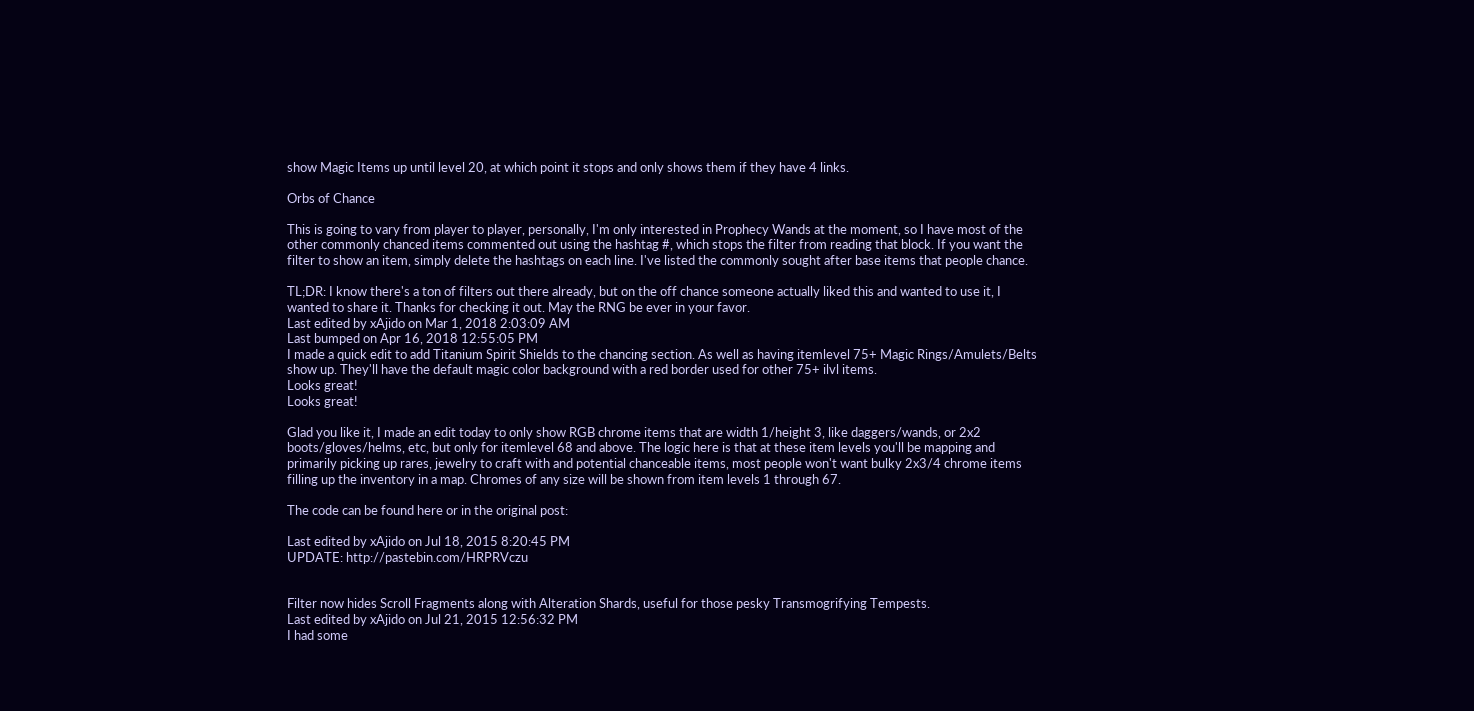show Magic Items up until level 20, at which point it stops and only shows them if they have 4 links.

Orbs of Chance

This is going to vary from player to player, personally, I'm only interested in Prophecy Wands at the moment, so I have most of the other commonly chanced items commented out using the hashtag #, which stops the filter from reading that block. If you want the filter to show an item, simply delete the hashtags on each line. I've listed the commonly sought after base items that people chance.

TL;DR: I know there's a ton of filters out there already, but on the off chance someone actually liked this and wanted to use it, I wanted to share it. Thanks for checking it out. May the RNG be ever in your favor.
Last edited by xAjido on Mar 1, 2018 2:03:09 AM
Last bumped on Apr 16, 2018 12:55:05 PM
I made a quick edit to add Titanium Spirit Shields to the chancing section. As well as having itemlevel 75+ Magic Rings/Amulets/Belts show up. They'll have the default magic color background with a red border used for other 75+ ilvl items.
Looks great!
Looks great!

Glad you like it, I made an edit today to only show RGB chrome items that are width 1/height 3, like daggers/wands, or 2x2 boots/gloves/helms, etc, but only for itemlevel 68 and above. The logic here is that at these item levels you'll be mapping and primarily picking up rares, jewelry to craft with and potential chanceable items, most people won't want bulky 2x3/4 chrome items filling up the inventory in a map. Chromes of any size will be shown from item levels 1 through 67.

The code can be found here or in the original post:

Last edited by xAjido on Jul 18, 2015 8:20:45 PM
UPDATE: http://pastebin.com/HRPRVczu


Filter now hides Scroll Fragments along with Alteration Shards, useful for those pesky Transmogrifying Tempests.
Last edited by xAjido on Jul 21, 2015 12:56:32 PM
I had some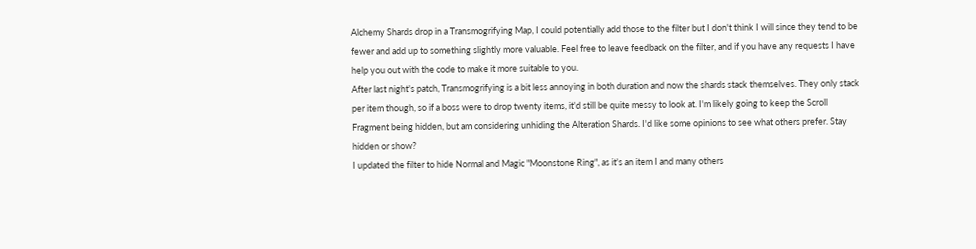Alchemy Shards drop in a Transmogrifying Map, I could potentially add those to the filter but I don't think I will since they tend to be fewer and add up to something slightly more valuable. Feel free to leave feedback on the filter, and if you have any requests I have help you out with the code to make it more suitable to you.
After last night's patch, Transmogrifying is a bit less annoying in both duration and now the shards stack themselves. They only stack per item though, so if a boss were to drop twenty items, it'd still be quite messy to look at. I'm likely going to keep the Scroll Fragment being hidden, but am considering unhiding the Alteration Shards. I'd like some opinions to see what others prefer. Stay hidden or show?
I updated the filter to hide Normal and Magic "Moonstone Ring", as it's an item I and many others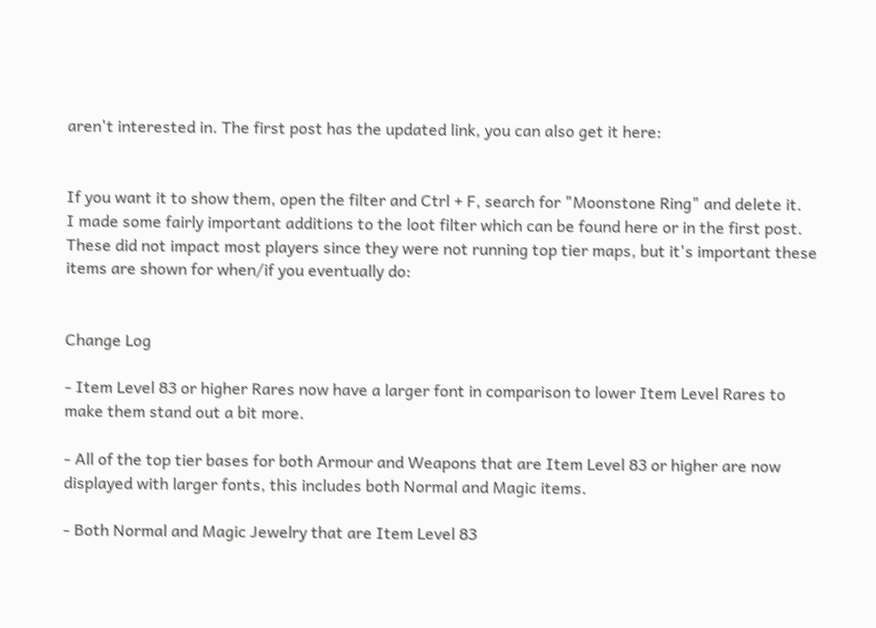aren't interested in. The first post has the updated link, you can also get it here:


If you want it to show them, open the filter and Ctrl + F, search for "Moonstone Ring" and delete it.
I made some fairly important additions to the loot filter which can be found here or in the first post. These did not impact most players since they were not running top tier maps, but it's important these items are shown for when/if you eventually do:


Change Log

- Item Level 83 or higher Rares now have a larger font in comparison to lower Item Level Rares to make them stand out a bit more.

- All of the top tier bases for both Armour and Weapons that are Item Level 83 or higher are now displayed with larger fonts, this includes both Normal and Magic items.

- Both Normal and Magic Jewelry that are Item Level 83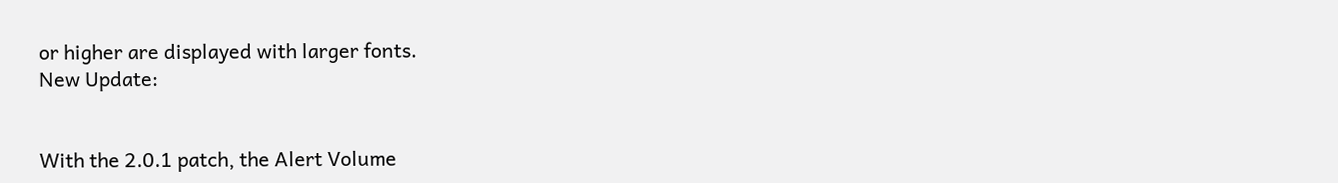or higher are displayed with larger fonts.
New Update:


With the 2.0.1 patch, the Alert Volume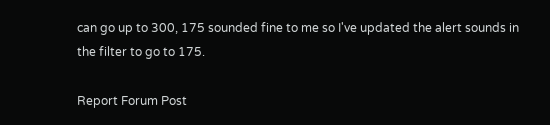can go up to 300, 175 sounded fine to me so I've updated the alert sounds in the filter to go to 175.

Report Forum Post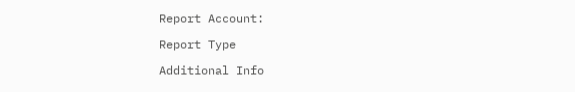Report Account:

Report Type

Additional Info